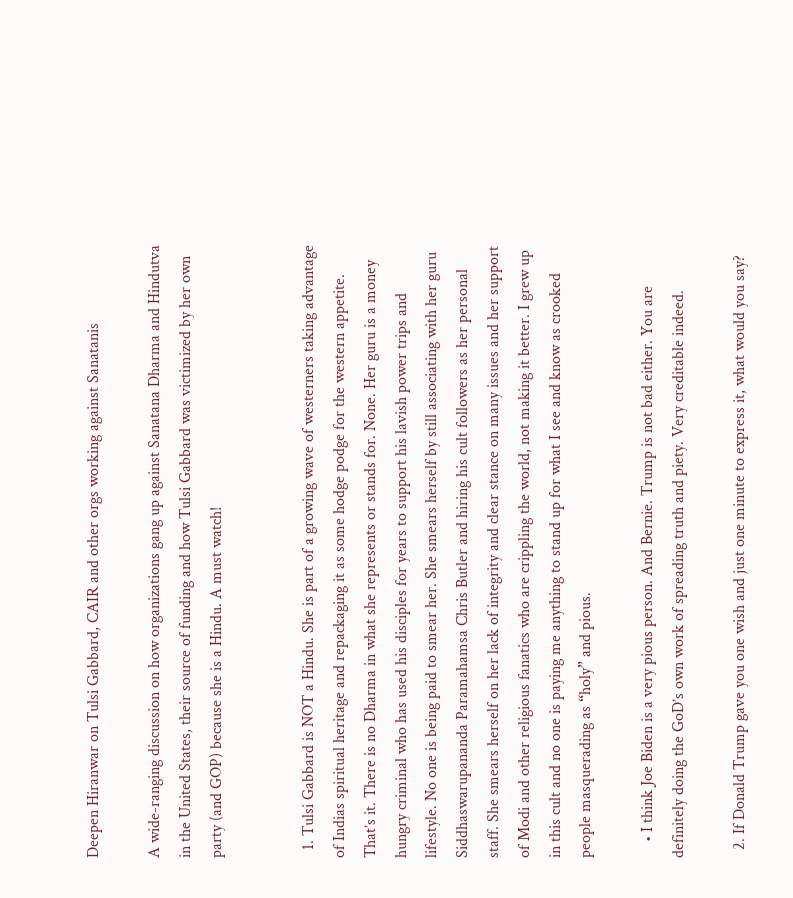Deepen Hiranwar on Tulsi Gabbard, CAIR and other orgs working against Sanatanis

A wide-ranging discussion on how organizations gang up against Sanatana Dharma and Hindutva in the United States, their source of funding and how Tulsi Gabbard was victimized by her own party (and GOP) because she is a Hindu. A must watch!


  1. Tulsi Gabbard is NOT a Hindu. She is part of a growing wave of westerners taking advantage of Indias spiritual heritage and repackaging it as some hodge podge for the western appetite. That’s it. There is no Dharma in what she represents or stands for. None. Her guru is a money hungry criminal who has used his disciples for years to support his lavish power trips and lifestyle. No one is being paid to smear her. She smears herself by still associating with her guru Siddhaswarupananda Paramahamsa Chris Butler and hiring his cult followers as her personal staff. She smears herself on her lack of integrity and clear stance on many issues and her support of Modi and other religious fanatics who are crippling the world, not making it better. I grew up in this cult and no one is paying me anything to stand up for what I see and know as crooked people masquerading as “holy” and pious.

    • I think Joe Biden is a very pious person. And Bernie. Trump is not bad either. You are definitely doing the GoD’s own work of spreading truth and piety. Very creditable indeed.

  2. If Donald Trump gave you one wish and just one minute to express it, what would you say?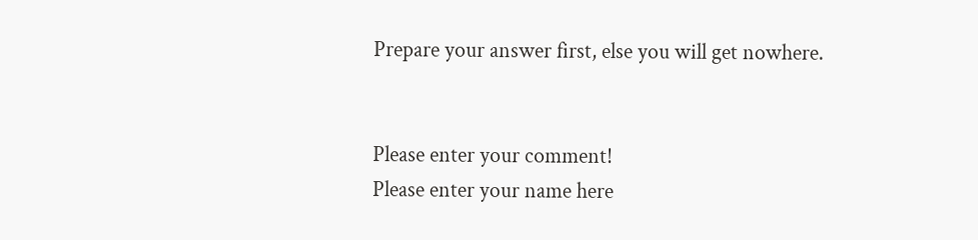Prepare your answer first, else you will get nowhere.


Please enter your comment!
Please enter your name here